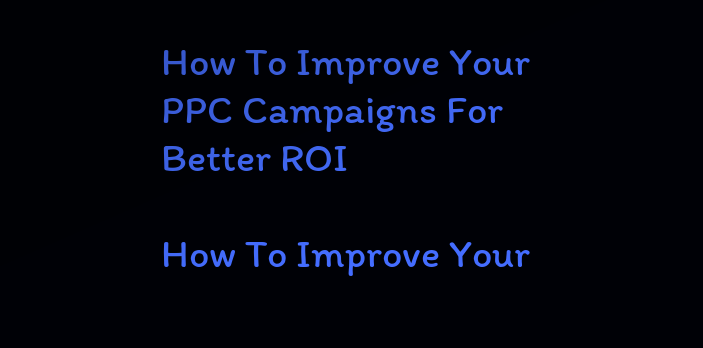How To Improve Your PPC Campaigns For Better ROI

How To Improve Your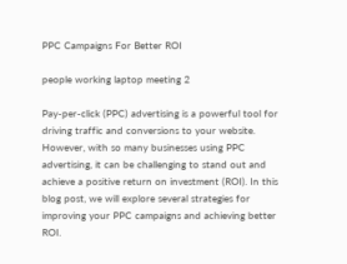PPC Campaigns For Better ROI

people working laptop meeting 2

Pay-per-click (PPC) advertising is a powerful tool for driving traffic and conversions to your website. However, with so many businesses using PPC advertising, it can be challenging to stand out and achieve a positive return on investment (ROI). In this blog post, we will explore several strategies for improving your PPC campaigns and achieving better ROI.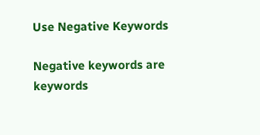Use Negative Keywords

Negative keywords are keywords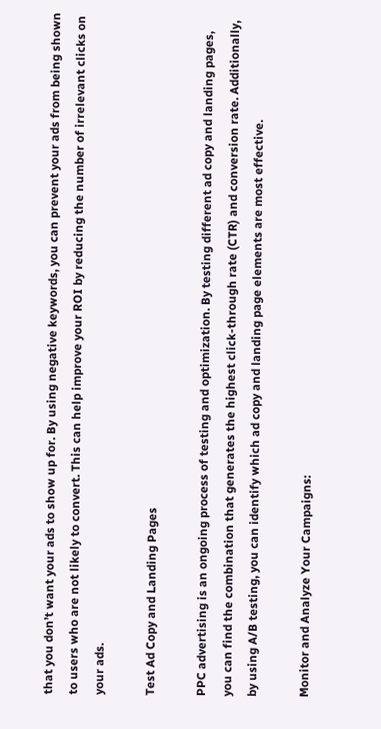that you don’t want your ads to show up for. By using negative keywords, you can prevent your ads from being shown to users who are not likely to convert. This can help improve your ROI by reducing the number of irrelevant clicks on your ads.

Test Ad Copy and Landing Pages

PPC advertising is an ongoing process of testing and optimization. By testing different ad copy and landing pages, you can find the combination that generates the highest click-through rate (CTR) and conversion rate. Additionally, by using A/B testing, you can identify which ad copy and landing page elements are most effective.

Monitor and Analyze Your Campaigns: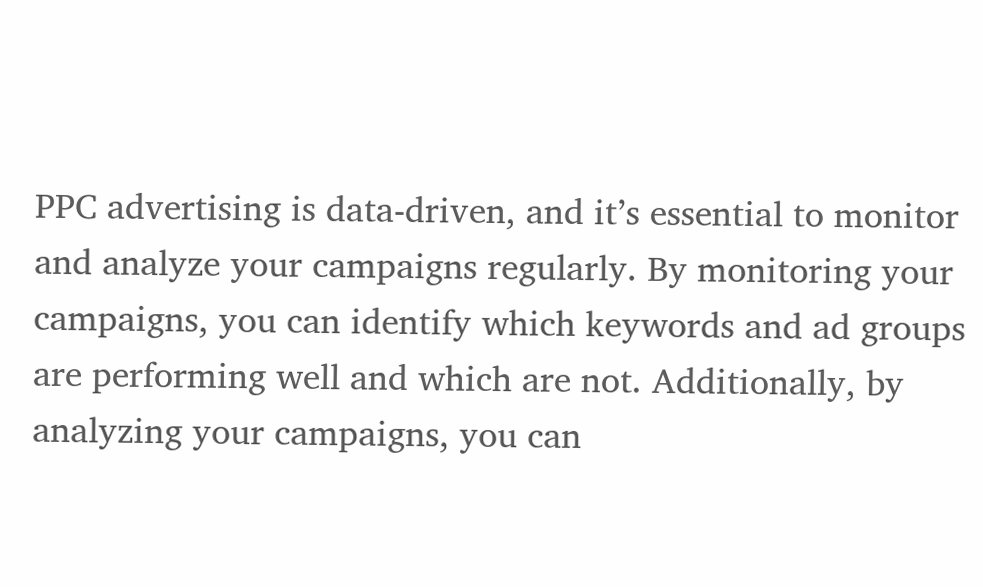PPC advertising is data-driven, and it’s essential to monitor and analyze your campaigns regularly. By monitoring your campaigns, you can identify which keywords and ad groups are performing well and which are not. Additionally, by analyzing your campaigns, you can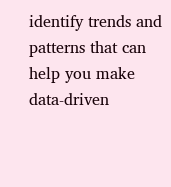identify trends and patterns that can help you make data-driven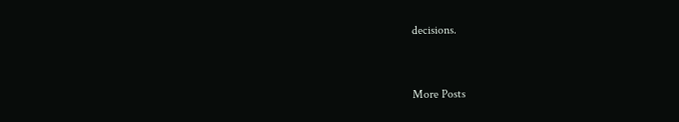decisions.


More Posts